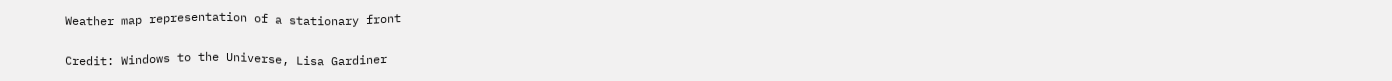Weather map representation of a stationary front

Credit: Windows to the Universe, Lisa Gardiner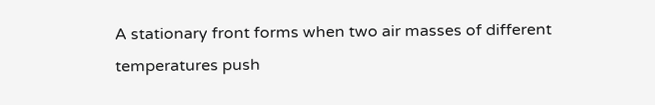A stationary front forms when two air masses of different temperatures push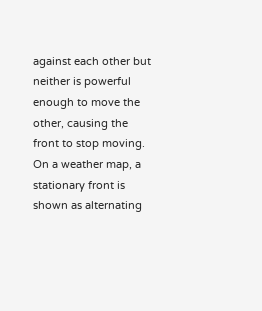against each other but neither is powerful enough to move the other, causing the front to stop moving. On a weather map, a stationary front is shown as alternating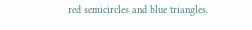red semicircles and blue triangles.